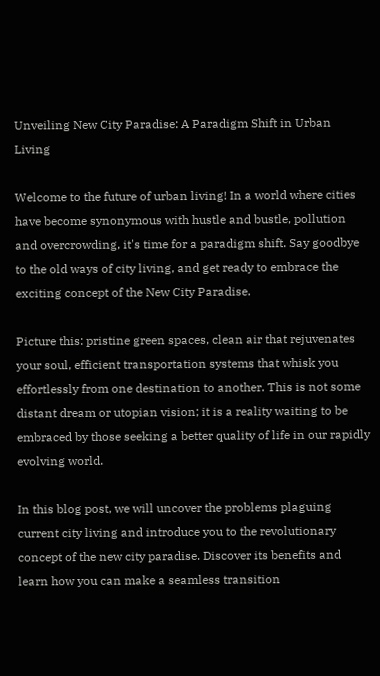Unveiling New City Paradise: A Paradigm Shift in Urban Living

Welcome to the future of urban living! In a world where cities have become synonymous with hustle and bustle, pollution and overcrowding, it's time for a paradigm shift. Say goodbye to the old ways of city living, and get ready to embrace the exciting concept of the New City Paradise.

Picture this: pristine green spaces, clean air that rejuvenates your soul, efficient transportation systems that whisk you effortlessly from one destination to another. This is not some distant dream or utopian vision; it is a reality waiting to be embraced by those seeking a better quality of life in our rapidly evolving world.

In this blog post, we will uncover the problems plaguing current city living and introduce you to the revolutionary concept of the new city paradise. Discover its benefits and learn how you can make a seamless transition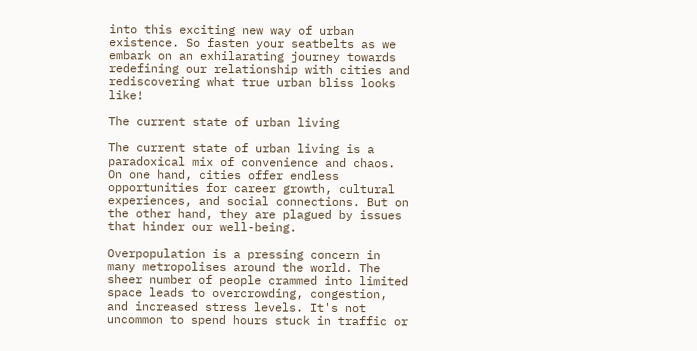into this exciting new way of urban existence. So fasten your seatbelts as we embark on an exhilarating journey towards redefining our relationship with cities and rediscovering what true urban bliss looks like!

The current state of urban living

The current state of urban living is a paradoxical mix of convenience and chaos. On one hand, cities offer endless opportunities for career growth, cultural experiences, and social connections. But on the other hand, they are plagued by issues that hinder our well-being.

Overpopulation is a pressing concern in many metropolises around the world. The sheer number of people crammed into limited space leads to overcrowding, congestion, and increased stress levels. It's not uncommon to spend hours stuck in traffic or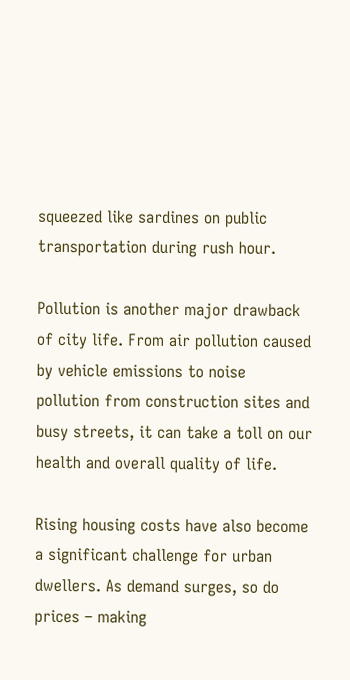squeezed like sardines on public transportation during rush hour.

Pollution is another major drawback of city life. From air pollution caused by vehicle emissions to noise pollution from construction sites and busy streets, it can take a toll on our health and overall quality of life.

Rising housing costs have also become a significant challenge for urban dwellers. As demand surges, so do prices – making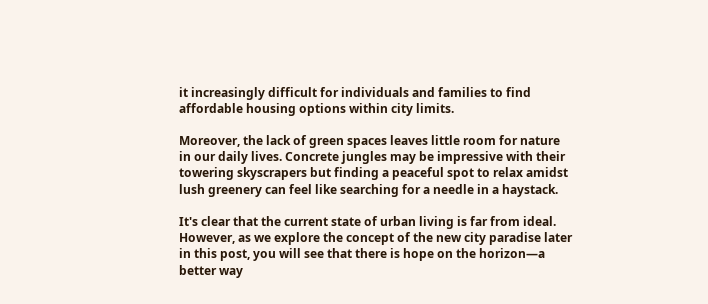it increasingly difficult for individuals and families to find affordable housing options within city limits.

Moreover, the lack of green spaces leaves little room for nature in our daily lives. Concrete jungles may be impressive with their towering skyscrapers but finding a peaceful spot to relax amidst lush greenery can feel like searching for a needle in a haystack.

It's clear that the current state of urban living is far from ideal. However, as we explore the concept of the new city paradise later in this post, you will see that there is hope on the horizon—a better way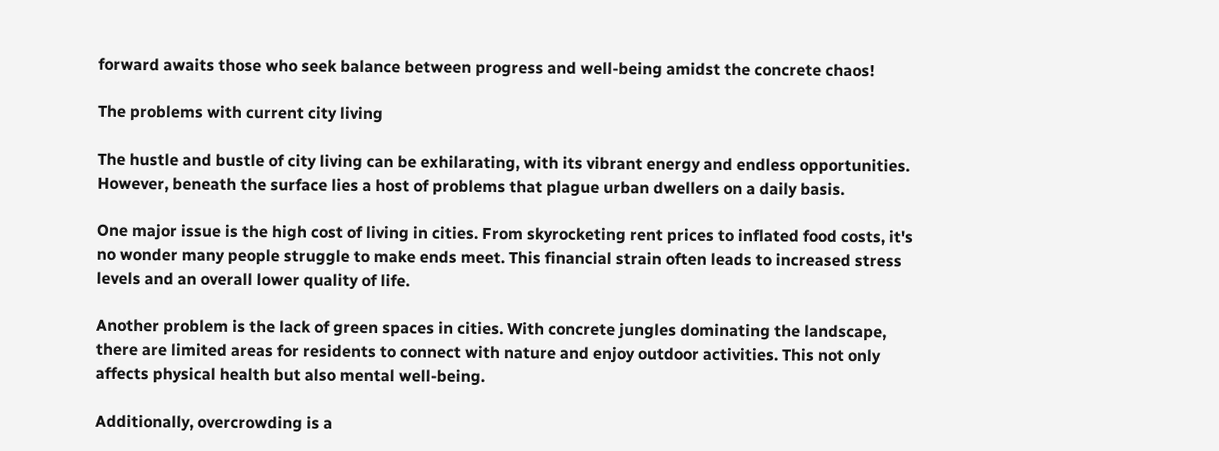forward awaits those who seek balance between progress and well-being amidst the concrete chaos!

The problems with current city living

The hustle and bustle of city living can be exhilarating, with its vibrant energy and endless opportunities. However, beneath the surface lies a host of problems that plague urban dwellers on a daily basis.

One major issue is the high cost of living in cities. From skyrocketing rent prices to inflated food costs, it's no wonder many people struggle to make ends meet. This financial strain often leads to increased stress levels and an overall lower quality of life.

Another problem is the lack of green spaces in cities. With concrete jungles dominating the landscape, there are limited areas for residents to connect with nature and enjoy outdoor activities. This not only affects physical health but also mental well-being.

Additionally, overcrowding is a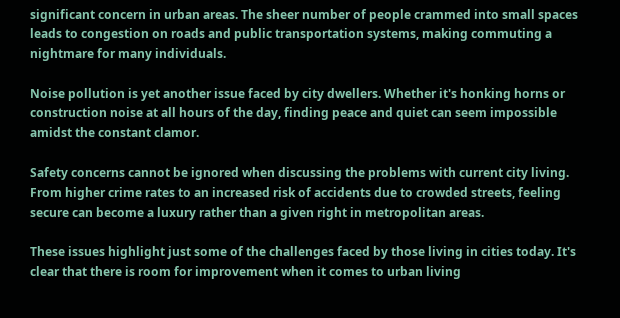significant concern in urban areas. The sheer number of people crammed into small spaces leads to congestion on roads and public transportation systems, making commuting a nightmare for many individuals.

Noise pollution is yet another issue faced by city dwellers. Whether it's honking horns or construction noise at all hours of the day, finding peace and quiet can seem impossible amidst the constant clamor.

Safety concerns cannot be ignored when discussing the problems with current city living. From higher crime rates to an increased risk of accidents due to crowded streets, feeling secure can become a luxury rather than a given right in metropolitan areas.

These issues highlight just some of the challenges faced by those living in cities today. It's clear that there is room for improvement when it comes to urban living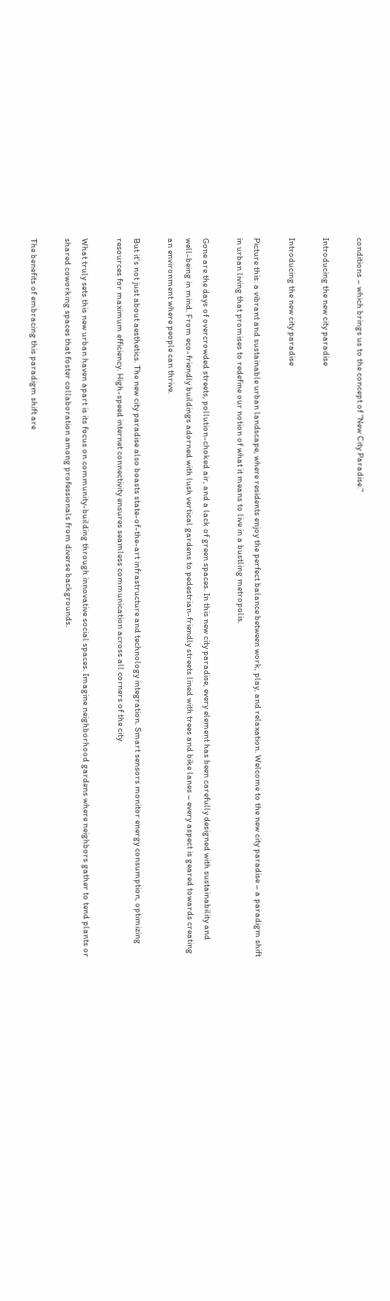conditions – which brings us to the concept of "New City Paradise."

Introducing the new city paradise

Introducing the new city paradise

Picture this: a vibrant and sustainable urban landscape, where residents enjoy the perfect balance between work, play, and relaxation. Welcome to the new city paradise – a paradigm shift in urban living that promises to redefine our notion of what it means to live in a bustling metropolis.

Gone are the days of overcrowded streets, pollution-choked air, and a lack of green spaces. In this new city paradise, every element has been carefully designed with sustainability and well-being in mind. From eco-friendly buildings adorned with lush vertical gardens to pedestrian-friendly streets lined with trees and bike lanes – every aspect is geared towards creating an environment where people can thrive.

But it's not just about aesthetics. The new city paradise also boasts state-of-the-art infrastructure and technology integration. Smart sensors monitor energy consumption, optimizing resources for maximum efficiency. High-speed internet connectivity ensures seamless communication across all corners of the city.

What truly sets this new urban haven apart is its focus on community-building through innovative social spaces. Imagine neighborhood gardens where neighbors gather to tend plants or shared coworking spaces that foster collaboration among professionals from diverse backgrounds.

The benefits of embracing this paradigm shift are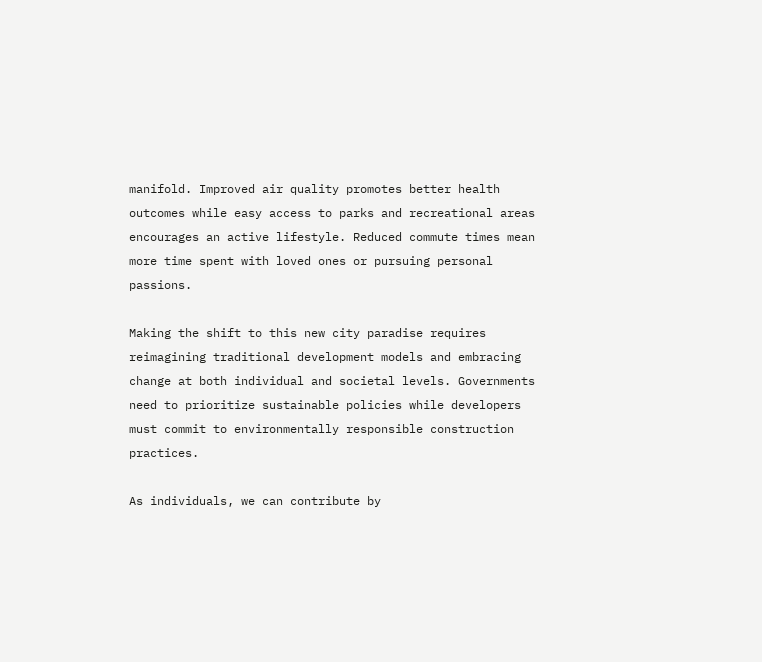manifold. Improved air quality promotes better health outcomes while easy access to parks and recreational areas encourages an active lifestyle. Reduced commute times mean more time spent with loved ones or pursuing personal passions.

Making the shift to this new city paradise requires reimagining traditional development models and embracing change at both individual and societal levels. Governments need to prioritize sustainable policies while developers must commit to environmentally responsible construction practices.

As individuals, we can contribute by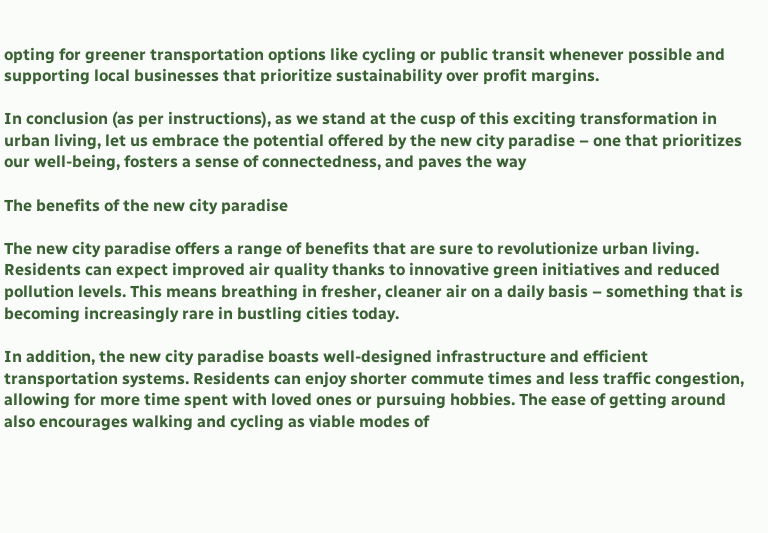opting for greener transportation options like cycling or public transit whenever possible and supporting local businesses that prioritize sustainability over profit margins.

In conclusion (as per instructions), as we stand at the cusp of this exciting transformation in urban living, let us embrace the potential offered by the new city paradise – one that prioritizes our well-being, fosters a sense of connectedness, and paves the way

The benefits of the new city paradise

The new city paradise offers a range of benefits that are sure to revolutionize urban living. Residents can expect improved air quality thanks to innovative green initiatives and reduced pollution levels. This means breathing in fresher, cleaner air on a daily basis – something that is becoming increasingly rare in bustling cities today.

In addition, the new city paradise boasts well-designed infrastructure and efficient transportation systems. Residents can enjoy shorter commute times and less traffic congestion, allowing for more time spent with loved ones or pursuing hobbies. The ease of getting around also encourages walking and cycling as viable modes of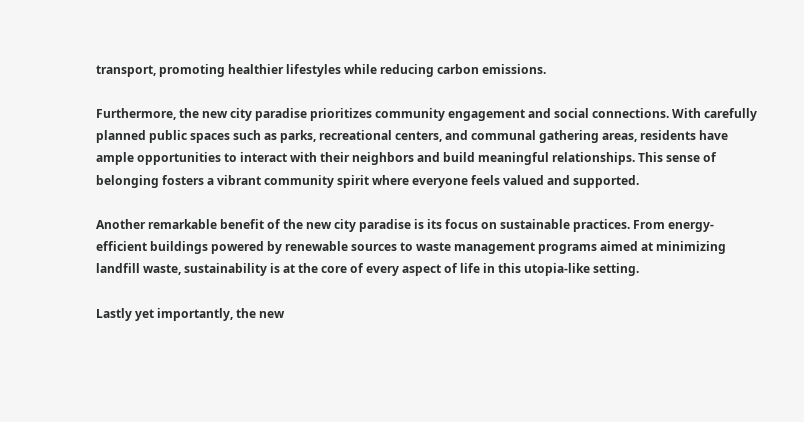transport, promoting healthier lifestyles while reducing carbon emissions.

Furthermore, the new city paradise prioritizes community engagement and social connections. With carefully planned public spaces such as parks, recreational centers, and communal gathering areas, residents have ample opportunities to interact with their neighbors and build meaningful relationships. This sense of belonging fosters a vibrant community spirit where everyone feels valued and supported.

Another remarkable benefit of the new city paradise is its focus on sustainable practices. From energy-efficient buildings powered by renewable sources to waste management programs aimed at minimizing landfill waste, sustainability is at the core of every aspect of life in this utopia-like setting.

Lastly yet importantly, the new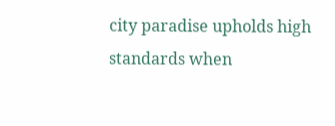city paradise upholds high standards when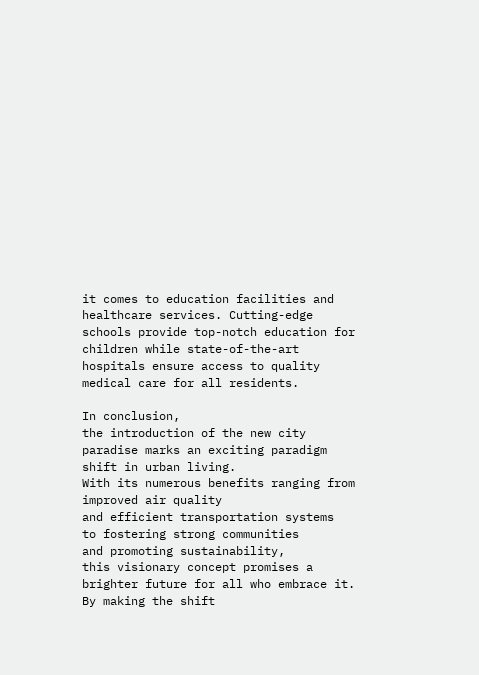it comes to education facilities and healthcare services. Cutting-edge schools provide top-notch education for children while state-of-the-art hospitals ensure access to quality medical care for all residents.

In conclusion,
the introduction of the new city paradise marks an exciting paradigm shift in urban living.
With its numerous benefits ranging from improved air quality
and efficient transportation systems
to fostering strong communities
and promoting sustainability,
this visionary concept promises a brighter future for all who embrace it.
By making the shift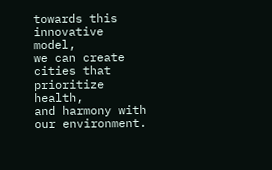towards this innovative model,
we can create cities that prioritize health,
and harmony with our environment.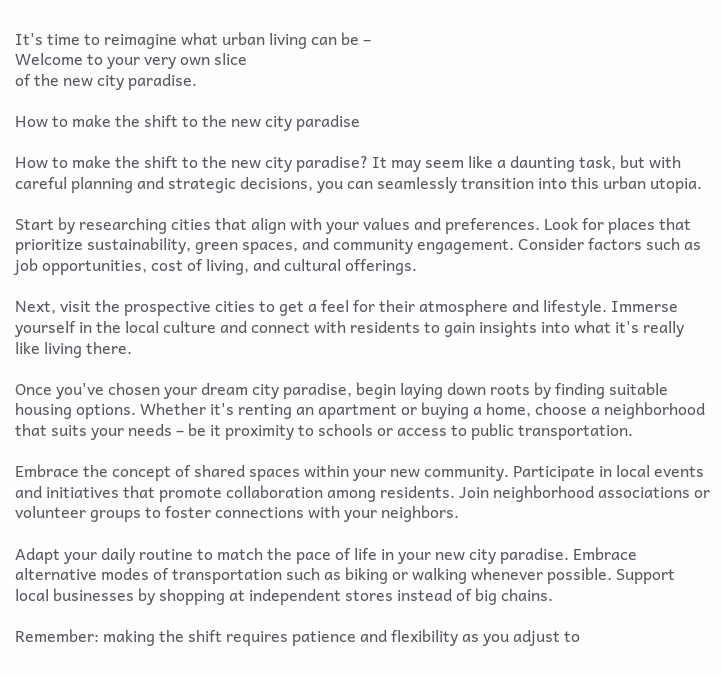It's time to reimagine what urban living can be –
Welcome to your very own slice
of the new city paradise.

How to make the shift to the new city paradise

How to make the shift to the new city paradise? It may seem like a daunting task, but with careful planning and strategic decisions, you can seamlessly transition into this urban utopia.

Start by researching cities that align with your values and preferences. Look for places that prioritize sustainability, green spaces, and community engagement. Consider factors such as job opportunities, cost of living, and cultural offerings.

Next, visit the prospective cities to get a feel for their atmosphere and lifestyle. Immerse yourself in the local culture and connect with residents to gain insights into what it's really like living there.

Once you've chosen your dream city paradise, begin laying down roots by finding suitable housing options. Whether it's renting an apartment or buying a home, choose a neighborhood that suits your needs – be it proximity to schools or access to public transportation.

Embrace the concept of shared spaces within your new community. Participate in local events and initiatives that promote collaboration among residents. Join neighborhood associations or volunteer groups to foster connections with your neighbors.

Adapt your daily routine to match the pace of life in your new city paradise. Embrace alternative modes of transportation such as biking or walking whenever possible. Support local businesses by shopping at independent stores instead of big chains.

Remember: making the shift requires patience and flexibility as you adjust to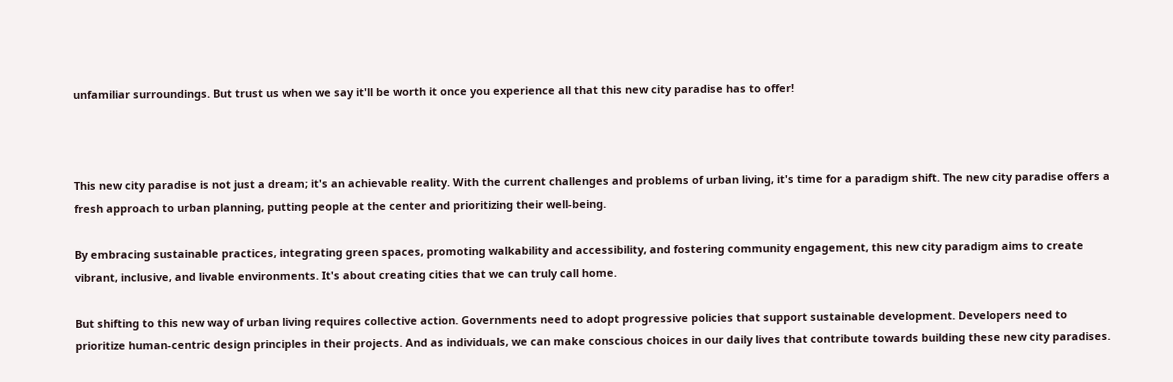unfamiliar surroundings. But trust us when we say it'll be worth it once you experience all that this new city paradise has to offer!



This new city paradise is not just a dream; it's an achievable reality. With the current challenges and problems of urban living, it's time for a paradigm shift. The new city paradise offers a fresh approach to urban planning, putting people at the center and prioritizing their well-being.

By embracing sustainable practices, integrating green spaces, promoting walkability and accessibility, and fostering community engagement, this new city paradigm aims to create vibrant, inclusive, and livable environments. It's about creating cities that we can truly call home.

But shifting to this new way of urban living requires collective action. Governments need to adopt progressive policies that support sustainable development. Developers need to prioritize human-centric design principles in their projects. And as individuals, we can make conscious choices in our daily lives that contribute towards building these new city paradises.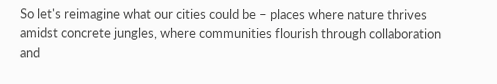So let's reimagine what our cities could be – places where nature thrives amidst concrete jungles, where communities flourish through collaboration and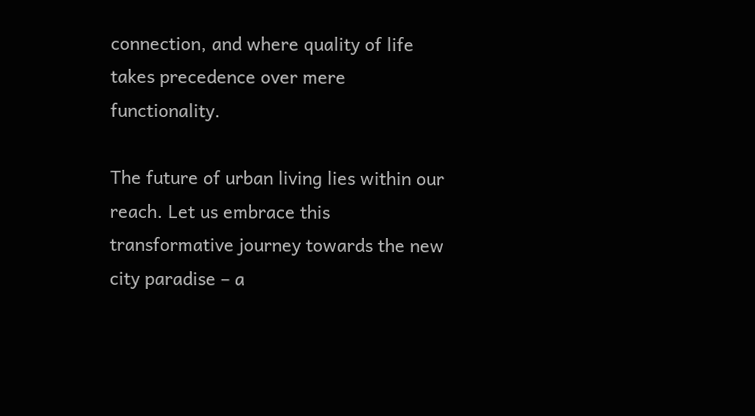connection, and where quality of life takes precedence over mere functionality.

The future of urban living lies within our reach. Let us embrace this transformative journey towards the new city paradise – a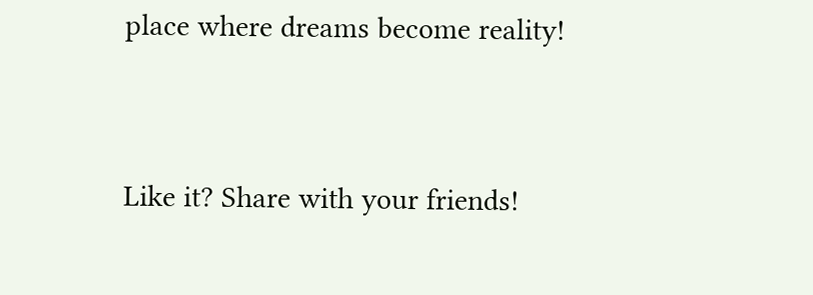place where dreams become reality!


Like it? Share with your friends!